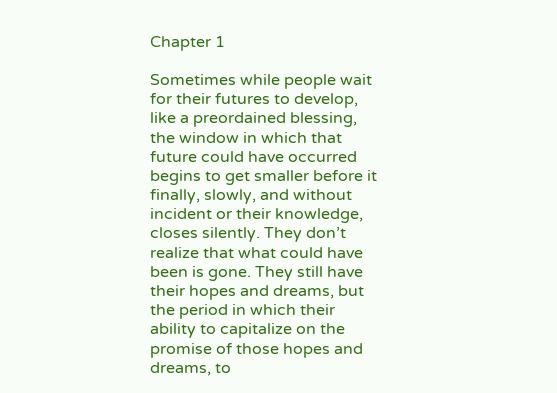Chapter 1

Sometimes while people wait for their futures to develop, like a preordained blessing, the window in which that future could have occurred begins to get smaller before it finally, slowly, and without incident or their knowledge, closes silently. They don’t realize that what could have been is gone. They still have their hopes and dreams, but the period in which their ability to capitalize on the promise of those hopes and dreams, to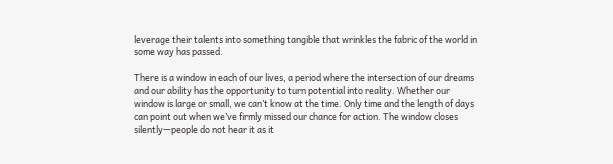leverage their talents into something tangible that wrinkles the fabric of the world in some way has passed.

There is a window in each of our lives, a period where the intersection of our dreams and our ability has the opportunity to turn potential into reality. Whether our window is large or small, we can’t know at the time. Only time and the length of days can point out when we’ve firmly missed our chance for action. The window closes silently—people do not hear it as it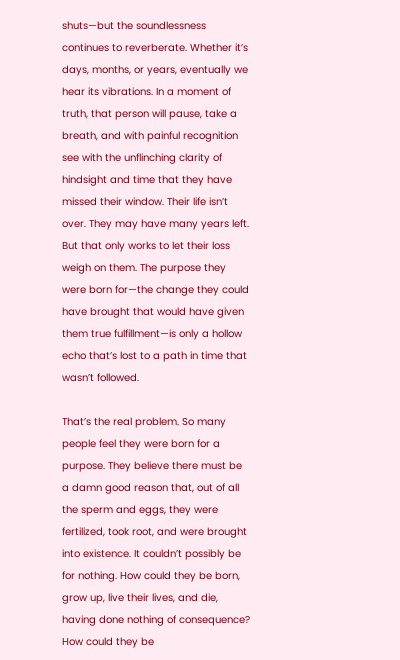shuts—but the soundlessness continues to reverberate. Whether it’s days, months, or years, eventually we hear its vibrations. In a moment of truth, that person will pause, take a breath, and with painful recognition see with the unflinching clarity of hindsight and time that they have missed their window. Their life isn’t over. They may have many years left. But that only works to let their loss weigh on them. The purpose they were born for—the change they could have brought that would have given them true fulfillment—is only a hollow echo that’s lost to a path in time that wasn’t followed.

That’s the real problem. So many people feel they were born for a purpose. They believe there must be a damn good reason that, out of all the sperm and eggs, they were fertilized, took root, and were brought into existence. It couldn’t possibly be for nothing. How could they be born, grow up, live their lives, and die, having done nothing of consequence? How could they be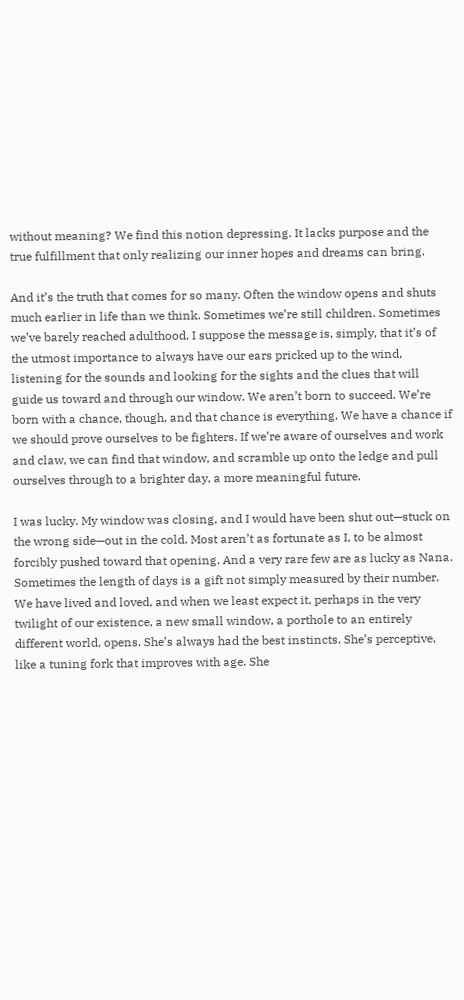without meaning? We find this notion depressing. It lacks purpose and the true fulfillment that only realizing our inner hopes and dreams can bring.

And it’s the truth that comes for so many. Often the window opens and shuts much earlier in life than we think. Sometimes we’re still children. Sometimes we’ve barely reached adulthood. I suppose the message is, simply, that it’s of the utmost importance to always have our ears pricked up to the wind, listening for the sounds and looking for the sights and the clues that will guide us toward and through our window. We aren’t born to succeed. We’re born with a chance, though, and that chance is everything. We have a chance if we should prove ourselves to be fighters. If we’re aware of ourselves and work and claw, we can find that window, and scramble up onto the ledge and pull ourselves through to a brighter day, a more meaningful future.

I was lucky. My window was closing, and I would have been shut out—stuck on the wrong side—out in the cold. Most aren’t as fortunate as I, to be almost forcibly pushed toward that opening. And a very rare few are as lucky as Nana. Sometimes the length of days is a gift not simply measured by their number. We have lived and loved, and when we least expect it, perhaps in the very twilight of our existence, a new small window, a porthole to an entirely different world, opens. She’s always had the best instincts. She’s perceptive, like a tuning fork that improves with age. She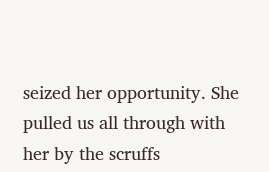seized her opportunity. She pulled us all through with her by the scruffs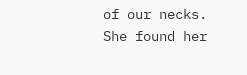of our necks. She found her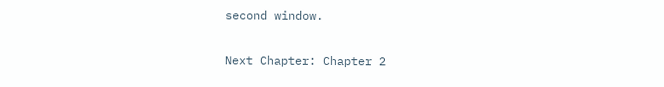second window.

Next Chapter: Chapter 2